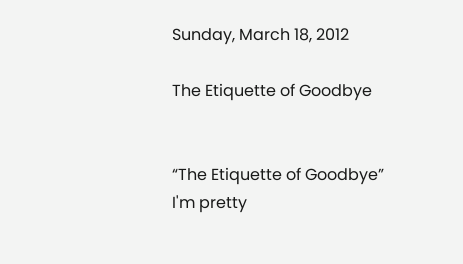Sunday, March 18, 2012

The Etiquette of Goodbye


“The Etiquette of Goodbye”
I'm pretty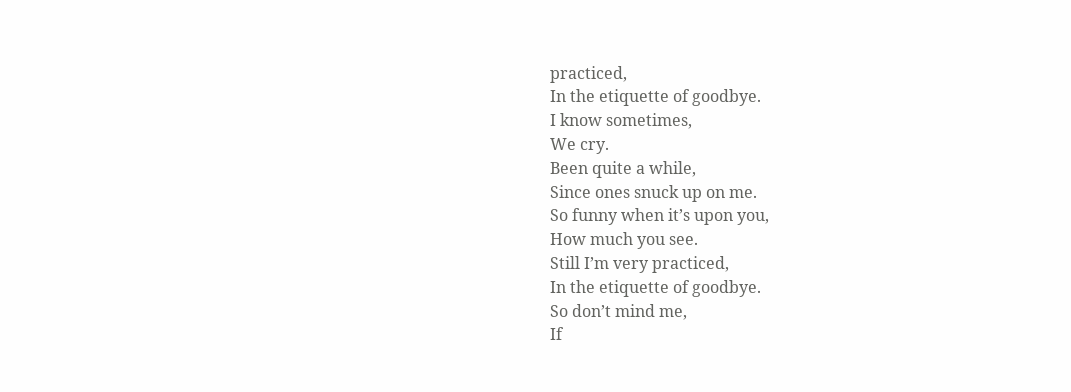practiced,
In the etiquette of goodbye.
I know sometimes,
We cry.
Been quite a while,
Since ones snuck up on me.
So funny when it’s upon you,
How much you see.
Still I’m very practiced,
In the etiquette of goodbye.
So don’t mind me,
If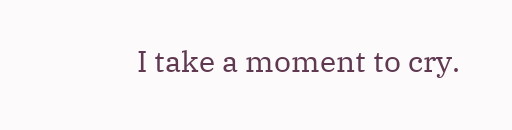I take a moment to cry.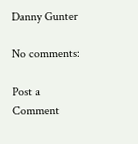Danny Gunter

No comments:

Post a Comment